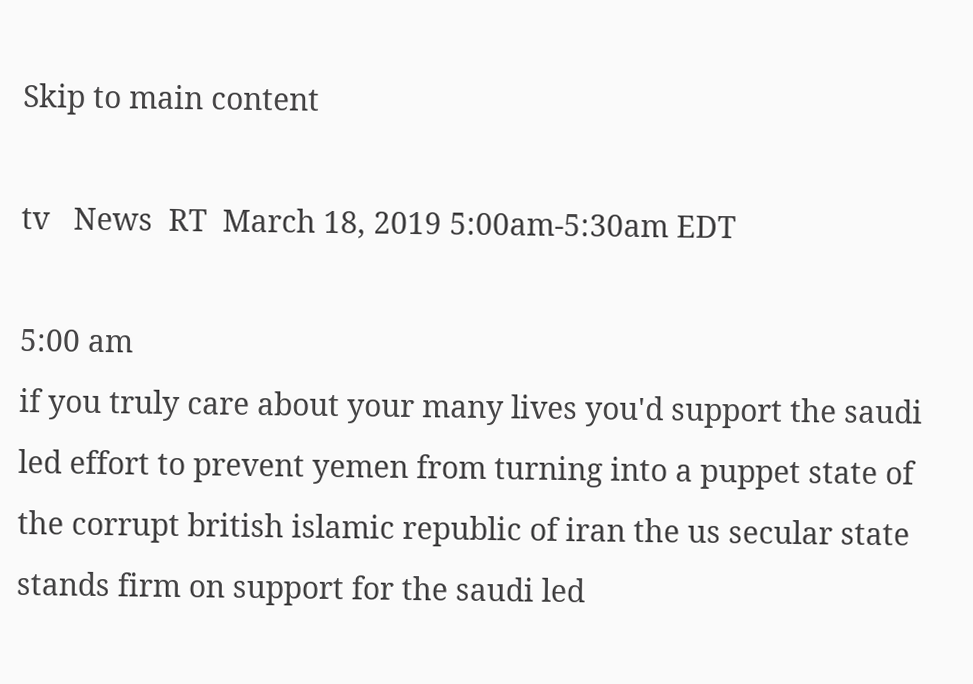Skip to main content

tv   News  RT  March 18, 2019 5:00am-5:30am EDT

5:00 am
if you truly care about your many lives you'd support the saudi led effort to prevent yemen from turning into a puppet state of the corrupt british islamic republic of iran the us secular state stands firm on support for the saudi led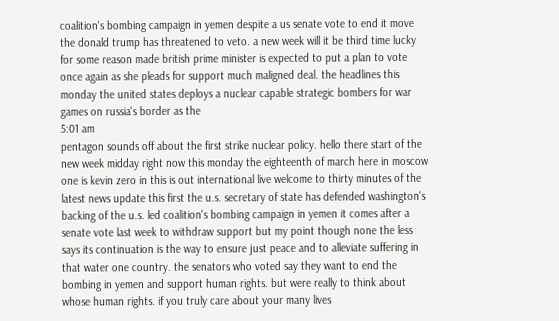coalition's bombing campaign in yemen despite a us senate vote to end it move the donald trump has threatened to veto. a new week will it be third time lucky for some reason made british prime minister is expected to put a plan to vote once again as she pleads for support much maligned deal. the headlines this monday the united states deploys a nuclear capable strategic bombers for war games on russia's border as the
5:01 am
pentagon sounds off about the first strike nuclear policy. hello there start of the new week midday right now this monday the eighteenth of march here in moscow one is kevin zero in this is out international live welcome to thirty minutes of the latest news update this first the u.s. secretary of state has defended washington's backing of the u.s. led coalition's bombing campaign in yemen it comes after a senate vote last week to withdraw support but my point though none the less says its continuation is the way to ensure just peace and to alleviate suffering in that water one country. the senators who voted say they want to end the bombing in yemen and support human rights. but were really to think about whose human rights. if you truly care about your many lives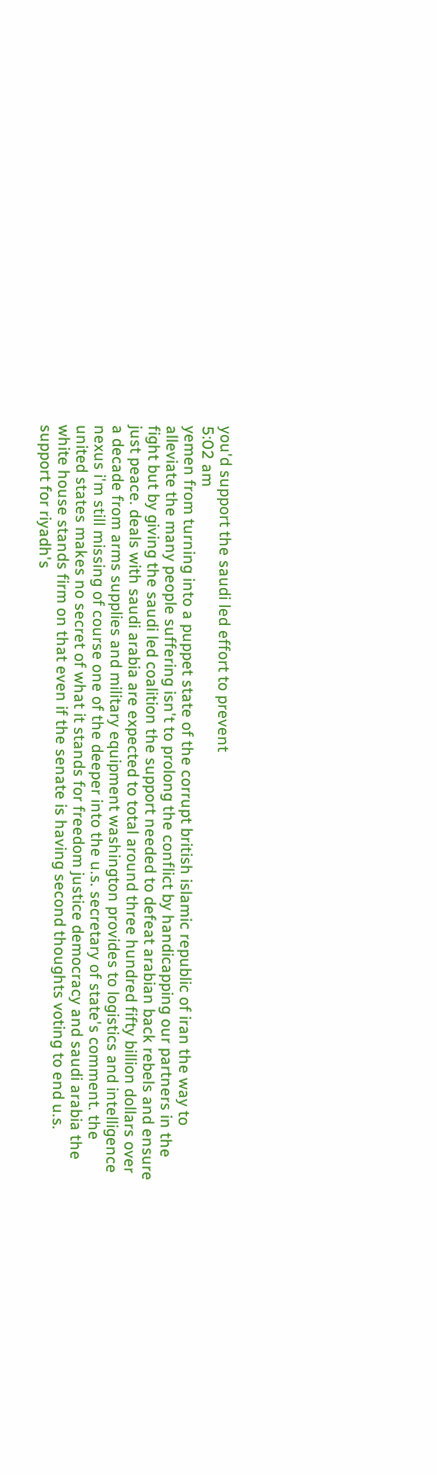you'd support the saudi led effort to prevent
5:02 am
yemen from turning into a puppet state of the corrupt british islamic republic of iran the way to alleviate the many people suffering isn't to prolong the conflict by handicapping our partners in the fight but by giving the saudi led coalition the support needed to defeat arabian back rebels and ensure just peace. deals with saudi arabia are expected to total around three hundred fifty billion dollars over a decade from arms supplies and military equipment washington provides to logistics and intelligence nexus i'm still missing of course one of the deeper into the u.s. secretary of state's comment. the united states makes no secret of what it stands for freedom justice democracy and saudi arabia the white house stands firm on that even if the senate is having second thoughts voting to end u.s. support for riyadh's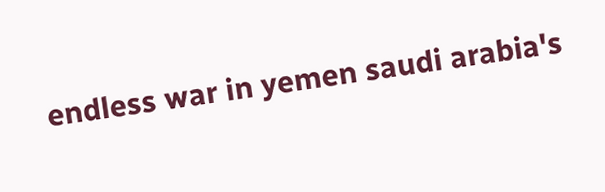endless war in yemen saudi arabia's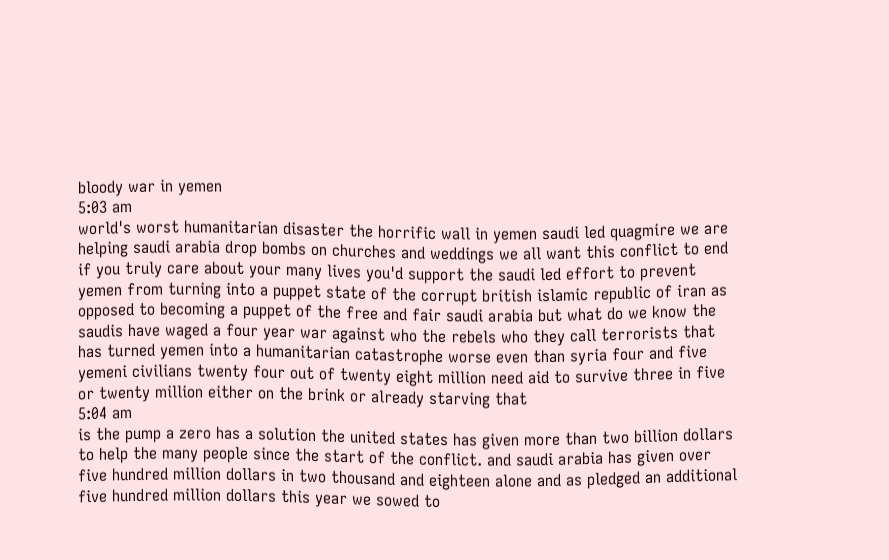bloody war in yemen
5:03 am
world's worst humanitarian disaster the horrific wall in yemen saudi led quagmire we are helping saudi arabia drop bombs on churches and weddings we all want this conflict to end if you truly care about your many lives you'd support the saudi led effort to prevent yemen from turning into a puppet state of the corrupt british islamic republic of iran as opposed to becoming a puppet of the free and fair saudi arabia but what do we know the saudis have waged a four year war against who the rebels who they call terrorists that has turned yemen into a humanitarian catastrophe worse even than syria four and five yemeni civilians twenty four out of twenty eight million need aid to survive three in five or twenty million either on the brink or already starving that
5:04 am
is the pump a zero has a solution the united states has given more than two billion dollars to help the many people since the start of the conflict. and saudi arabia has given over five hundred million dollars in two thousand and eighteen alone and as pledged an additional five hundred million dollars this year we sowed to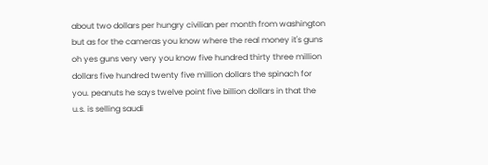about two dollars per hungry civilian per month from washington but as for the cameras you know where the real money it's guns oh yes guns very very you know five hundred thirty three million dollars five hundred twenty five million dollars the spinach for you. peanuts he says twelve point five billion dollars in that the u.s. is selling saudi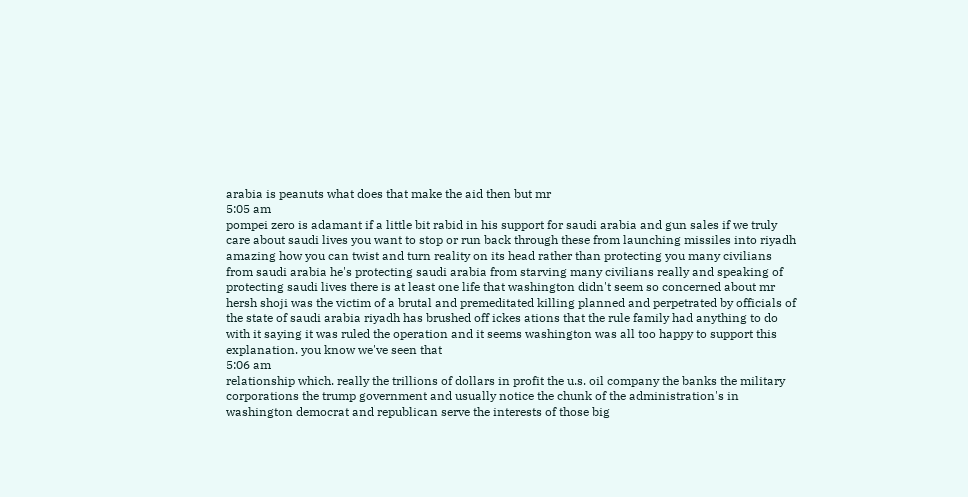arabia is peanuts what does that make the aid then but mr
5:05 am
pompei zero is adamant if a little bit rabid in his support for saudi arabia and gun sales if we truly care about saudi lives you want to stop or run back through these from launching missiles into riyadh amazing how you can twist and turn reality on its head rather than protecting you many civilians from saudi arabia he's protecting saudi arabia from starving many civilians really and speaking of protecting saudi lives there is at least one life that washington didn't seem so concerned about mr hersh shoji was the victim of a brutal and premeditated killing planned and perpetrated by officials of the state of saudi arabia riyadh has brushed off ickes ations that the rule family had anything to do with it saying it was ruled the operation and it seems washington was all too happy to support this explanation. you know we've seen that
5:06 am
relationship which. really the trillions of dollars in profit the u.s. oil company the banks the military corporations the trump government and usually notice the chunk of the administration's in washington democrat and republican serve the interests of those big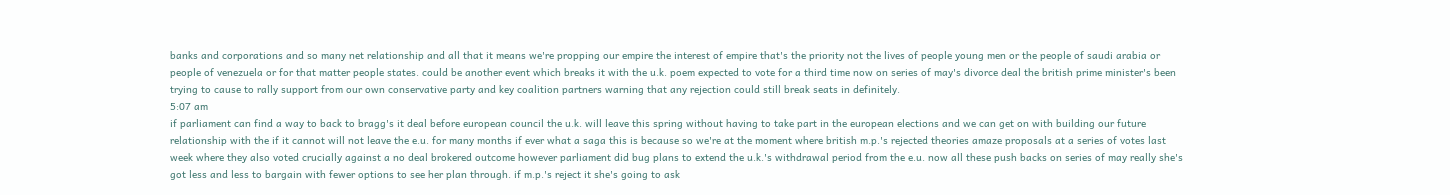banks and corporations and so many net relationship and all that it means we're propping our empire the interest of empire that's the priority not the lives of people young men or the people of saudi arabia or people of venezuela or for that matter people states. could be another event which breaks it with the u.k. poem expected to vote for a third time now on series of may's divorce deal the british prime minister's been trying to cause to rally support from our own conservative party and key coalition partners warning that any rejection could still break seats in definitely.
5:07 am
if parliament can find a way to back to bragg's it deal before european council the u.k. will leave this spring without having to take part in the european elections and we can get on with building our future relationship with the if it cannot will not leave the e.u. for many months if ever what a saga this is because so we're at the moment where british m.p.'s rejected theories amaze proposals at a series of votes last week where they also voted crucially against a no deal brokered outcome however parliament did bug plans to extend the u.k.'s withdrawal period from the e.u. now all these push backs on series of may really she's got less and less to bargain with fewer options to see her plan through. if m.p.'s reject it she's going to ask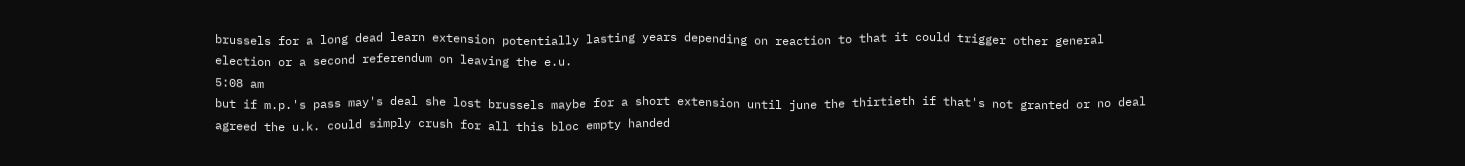brussels for a long dead learn extension potentially lasting years depending on reaction to that it could trigger other general election or a second referendum on leaving the e.u.
5:08 am
but if m.p.'s pass may's deal she lost brussels maybe for a short extension until june the thirtieth if that's not granted or no deal agreed the u.k. could simply crush for all this bloc empty handed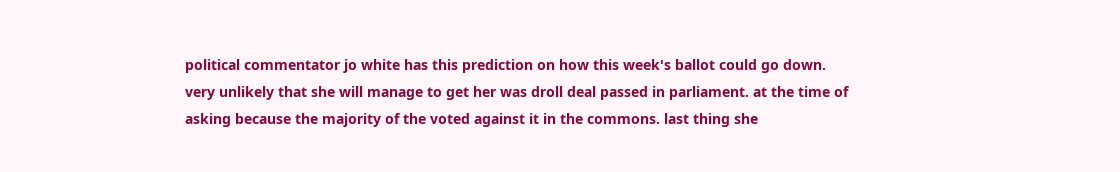political commentator jo white has this prediction on how this week's ballot could go down. very unlikely that she will manage to get her was droll deal passed in parliament. at the time of asking because the majority of the voted against it in the commons. last thing she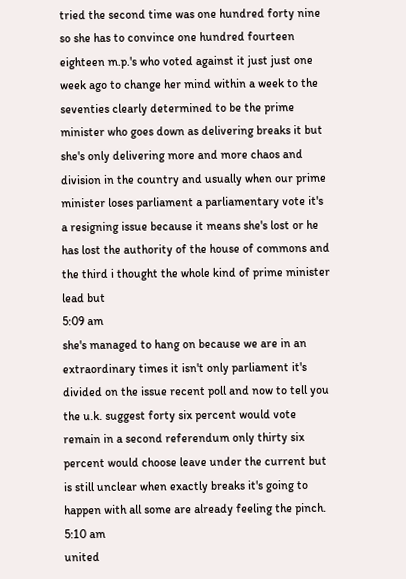tried the second time was one hundred forty nine so she has to convince one hundred fourteen eighteen m.p.'s who voted against it just just one week ago to change her mind within a week to the seventies clearly determined to be the prime minister who goes down as delivering breaks it but she's only delivering more and more chaos and division in the country and usually when our prime minister loses parliament a parliamentary vote it's a resigning issue because it means she's lost or he has lost the authority of the house of commons and the third i thought the whole kind of prime minister lead but
5:09 am
she's managed to hang on because we are in an extraordinary times it isn't only parliament it's divided on the issue recent poll and now to tell you the u.k. suggest forty six percent would vote remain in a second referendum only thirty six percent would choose leave under the current but is still unclear when exactly breaks it's going to happen with all some are already feeling the pinch.
5:10 am
united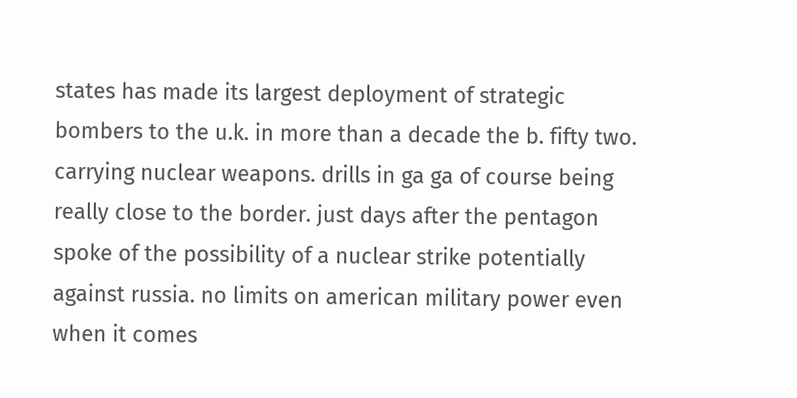states has made its largest deployment of strategic bombers to the u.k. in more than a decade the b. fifty two. carrying nuclear weapons. drills in ga ga of course being really close to the border. just days after the pentagon spoke of the possibility of a nuclear strike potentially against russia. no limits on american military power even when it comes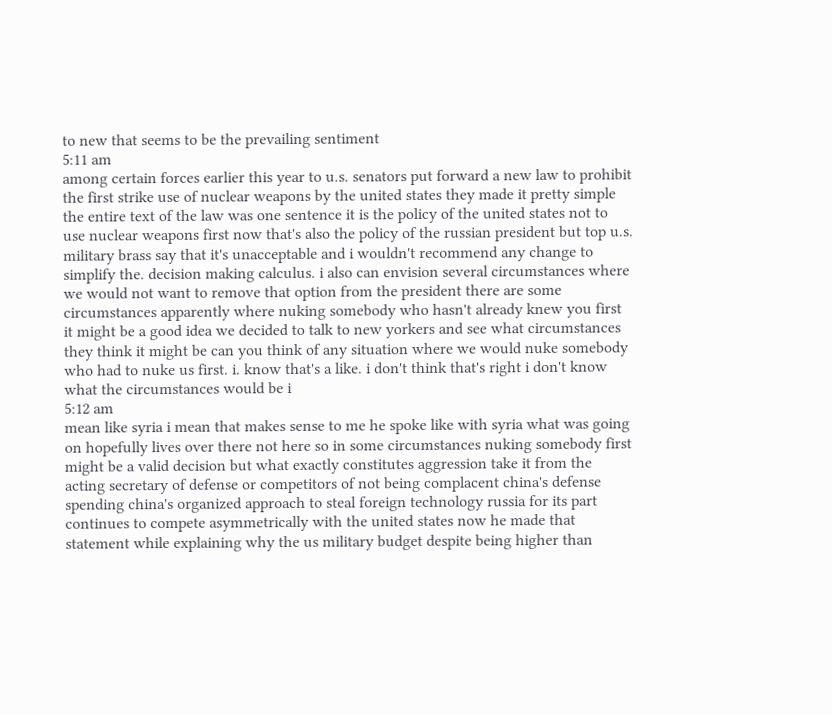to new that seems to be the prevailing sentiment
5:11 am
among certain forces earlier this year to u.s. senators put forward a new law to prohibit the first strike use of nuclear weapons by the united states they made it pretty simple the entire text of the law was one sentence it is the policy of the united states not to use nuclear weapons first now that's also the policy of the russian president but top u.s. military brass say that it's unacceptable and i wouldn't recommend any change to simplify the. decision making calculus. i also can envision several circumstances where we would not want to remove that option from the president there are some circumstances apparently where nuking somebody who hasn't already knew you first it might be a good idea we decided to talk to new yorkers and see what circumstances they think it might be can you think of any situation where we would nuke somebody who had to nuke us first. i. know that's a like. i don't think that's right i don't know what the circumstances would be i
5:12 am
mean like syria i mean that makes sense to me he spoke like with syria what was going on hopefully lives over there not here so in some circumstances nuking somebody first might be a valid decision but what exactly constitutes aggression take it from the acting secretary of defense or competitors of not being complacent china's defense spending china's organized approach to steal foreign technology russia for its part continues to compete asymmetrically with the united states now he made that statement while explaining why the us military budget despite being higher than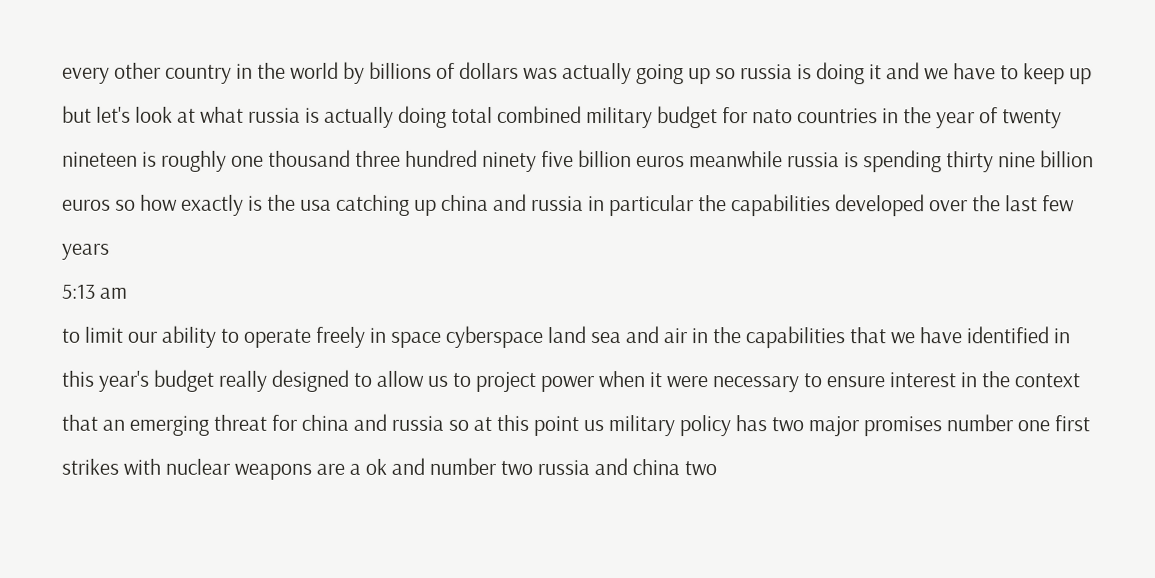every other country in the world by billions of dollars was actually going up so russia is doing it and we have to keep up but let's look at what russia is actually doing total combined military budget for nato countries in the year of twenty nineteen is roughly one thousand three hundred ninety five billion euros meanwhile russia is spending thirty nine billion euros so how exactly is the usa catching up china and russia in particular the capabilities developed over the last few years
5:13 am
to limit our ability to operate freely in space cyberspace land sea and air in the capabilities that we have identified in this year's budget really designed to allow us to project power when it were necessary to ensure interest in the context that an emerging threat for china and russia so at this point us military policy has two major promises number one first strikes with nuclear weapons are a ok and number two russia and china two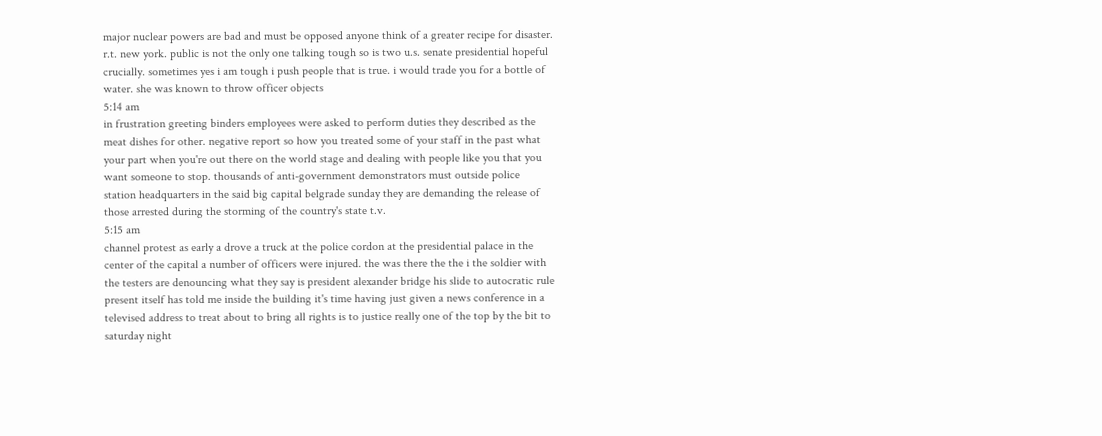major nuclear powers are bad and must be opposed anyone think of a greater recipe for disaster. r.t. new york. public is not the only one talking tough so is two u.s. senate presidential hopeful crucially. sometimes yes i am tough i push people that is true. i would trade you for a bottle of water. she was known to throw officer objects
5:14 am
in frustration greeting binders employees were asked to perform duties they described as the meat dishes for other. negative report so how you treated some of your staff in the past what your part when you're out there on the world stage and dealing with people like you that you want someone to stop. thousands of anti-government demonstrators must outside police station headquarters in the said big capital belgrade sunday they are demanding the release of those arrested during the storming of the country's state t.v.
5:15 am
channel protest as early a drove a truck at the police cordon at the presidential palace in the center of the capital a number of officers were injured. the was there the the i the soldier with the testers are denouncing what they say is president alexander bridge his slide to autocratic rule present itself has told me inside the building it's time having just given a news conference in a televised address to treat about to bring all rights is to justice really one of the top by the bit to saturday night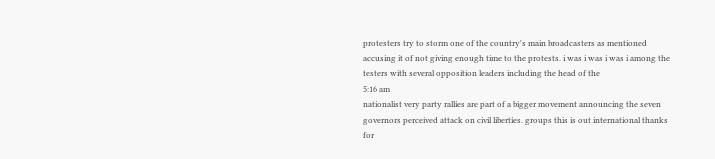protesters try to storm one of the country's main broadcasters as mentioned accusing it of not giving enough time to the protests. i was i was i was i among the testers with several opposition leaders including the head of the
5:16 am
nationalist very party rallies are part of a bigger movement announcing the seven governors perceived attack on civil liberties. groups this is out international thanks for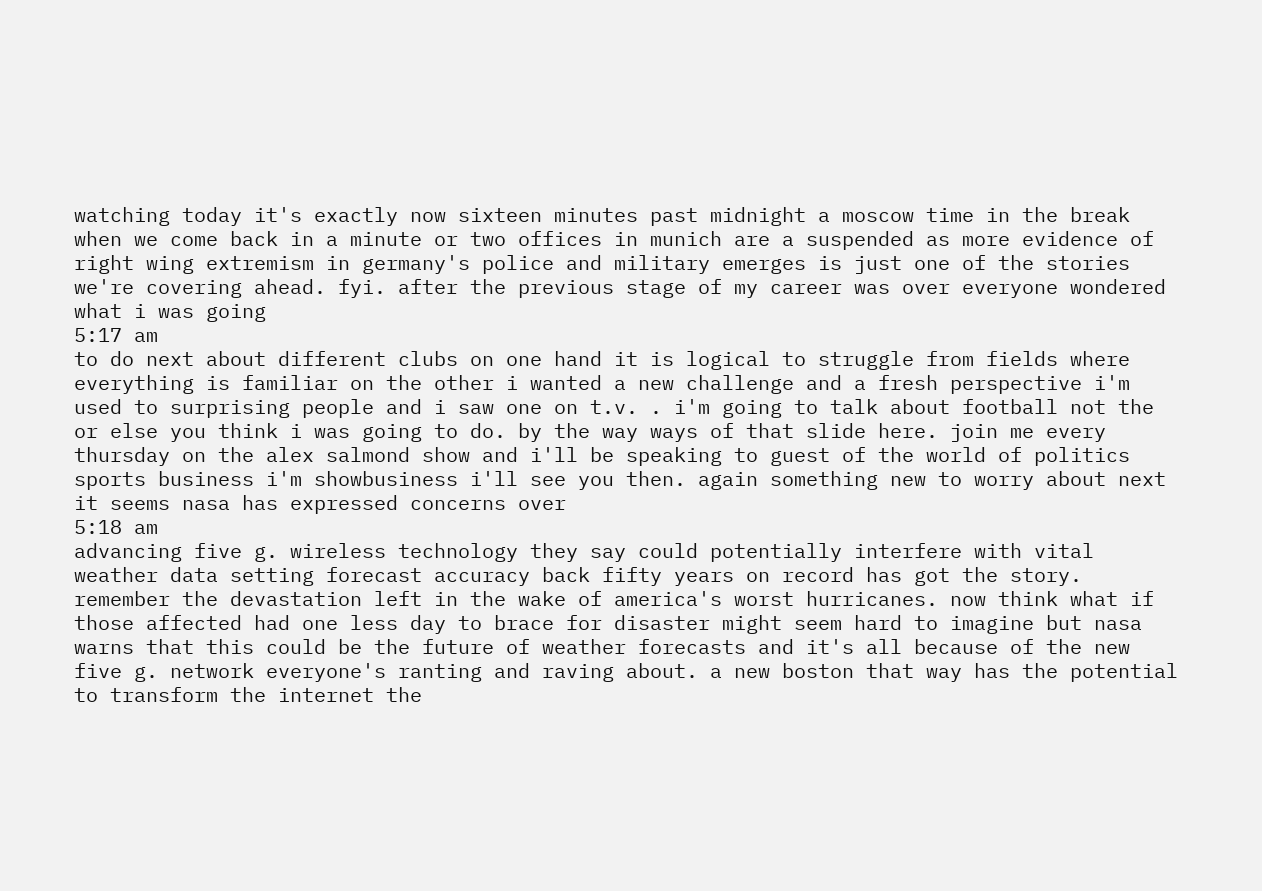watching today it's exactly now sixteen minutes past midnight a moscow time in the break when we come back in a minute or two offices in munich are a suspended as more evidence of right wing extremism in germany's police and military emerges is just one of the stories we're covering ahead. fyi. after the previous stage of my career was over everyone wondered what i was going
5:17 am
to do next about different clubs on one hand it is logical to struggle from fields where everything is familiar on the other i wanted a new challenge and a fresh perspective i'm used to surprising people and i saw one on t.v. . i'm going to talk about football not the or else you think i was going to do. by the way ways of that slide here. join me every thursday on the alex salmond show and i'll be speaking to guest of the world of politics sports business i'm showbusiness i'll see you then. again something new to worry about next it seems nasa has expressed concerns over
5:18 am
advancing five g. wireless technology they say could potentially interfere with vital weather data setting forecast accuracy back fifty years on record has got the story. remember the devastation left in the wake of america's worst hurricanes. now think what if those affected had one less day to brace for disaster might seem hard to imagine but nasa warns that this could be the future of weather forecasts and it's all because of the new five g. network everyone's ranting and raving about. a new boston that way has the potential to transform the internet the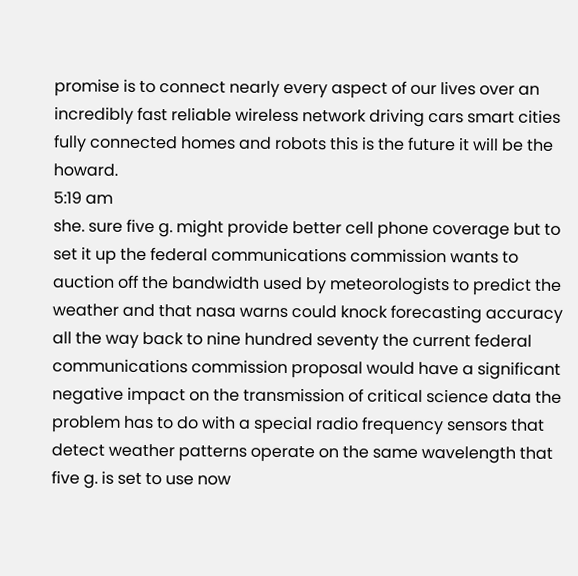promise is to connect nearly every aspect of our lives over an incredibly fast reliable wireless network driving cars smart cities fully connected homes and robots this is the future it will be the howard.
5:19 am
she. sure five g. might provide better cell phone coverage but to set it up the federal communications commission wants to auction off the bandwidth used by meteorologists to predict the weather and that nasa warns could knock forecasting accuracy all the way back to nine hundred seventy the current federal communications commission proposal would have a significant negative impact on the transmission of critical science data the problem has to do with a special radio frequency sensors that detect weather patterns operate on the same wavelength that five g. is set to use now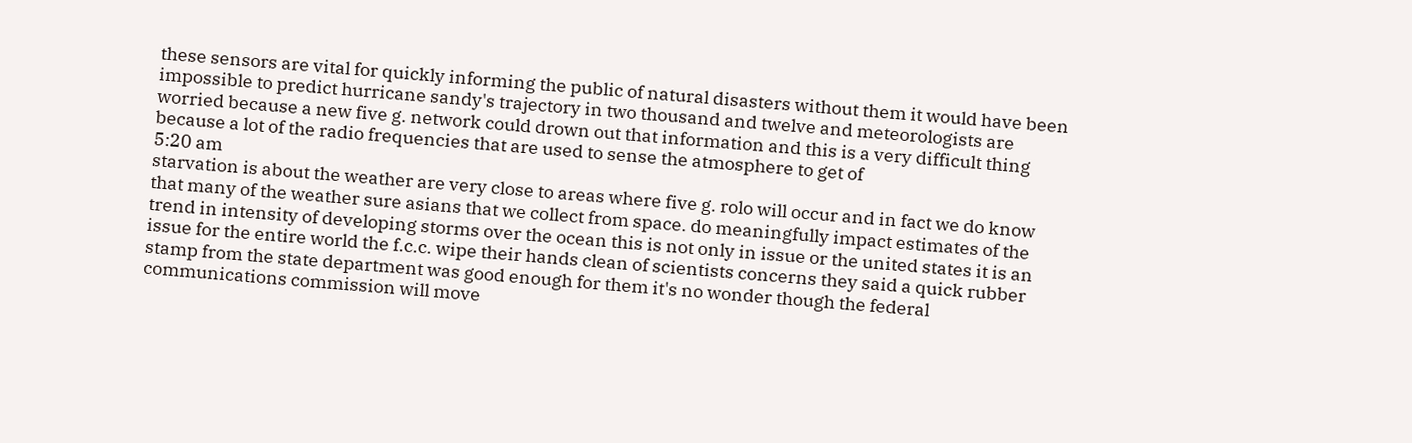these sensors are vital for quickly informing the public of natural disasters without them it would have been impossible to predict hurricane sandy's trajectory in two thousand and twelve and meteorologists are worried because a new five g. network could drown out that information and this is a very difficult thing because a lot of the radio frequencies that are used to sense the atmosphere to get of
5:20 am
starvation is about the weather are very close to areas where five g. rolo will occur and in fact we do know that many of the weather sure asians that we collect from space. do meaningfully impact estimates of the trend in intensity of developing storms over the ocean this is not only in issue or the united states it is an issue for the entire world the f.c.c. wipe their hands clean of scientists concerns they said a quick rubber stamp from the state department was good enough for them it's no wonder though the federal communications commission will move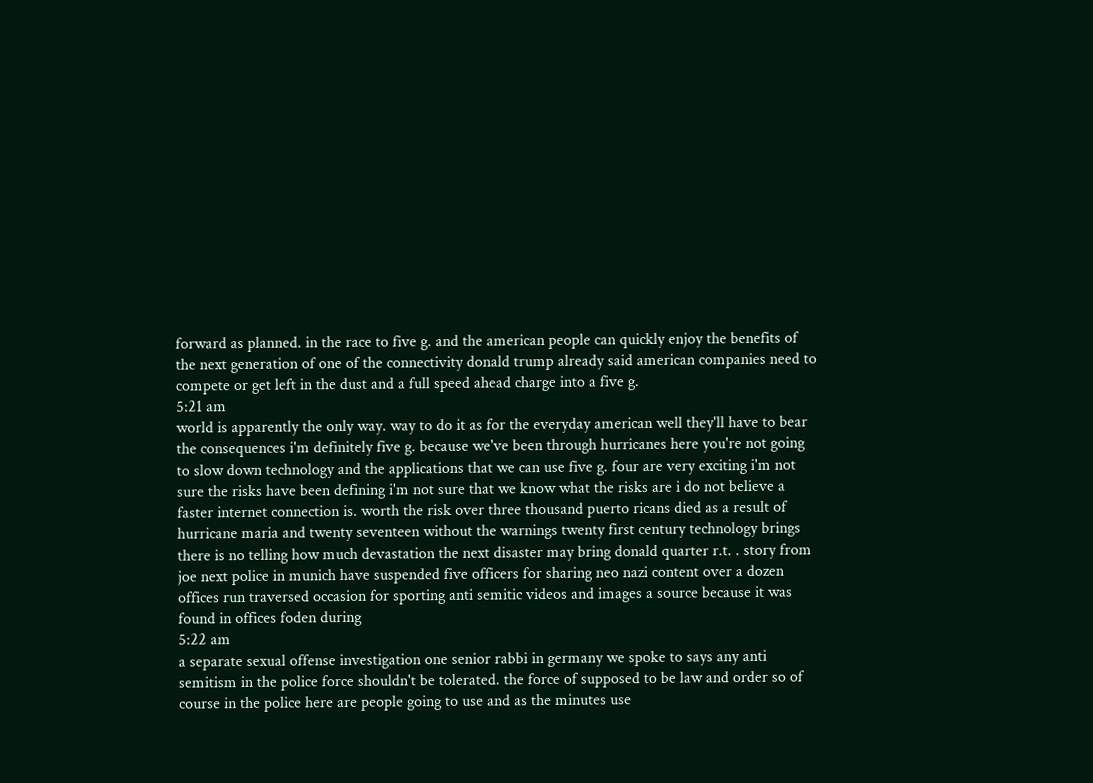forward as planned. in the race to five g. and the american people can quickly enjoy the benefits of the next generation of one of the connectivity donald trump already said american companies need to compete or get left in the dust and a full speed ahead charge into a five g.
5:21 am
world is apparently the only way. way to do it as for the everyday american well they'll have to bear the consequences i'm definitely five g. because we've been through hurricanes here you're not going to slow down technology and the applications that we can use five g. four are very exciting i'm not sure the risks have been defining i'm not sure that we know what the risks are i do not believe a faster internet connection is. worth the risk over three thousand puerto ricans died as a result of hurricane maria and twenty seventeen without the warnings twenty first century technology brings there is no telling how much devastation the next disaster may bring donald quarter r.t. . story from joe next police in munich have suspended five officers for sharing neo nazi content over a dozen offices run traversed occasion for sporting anti semitic videos and images a source because it was found in offices foden during
5:22 am
a separate sexual offense investigation one senior rabbi in germany we spoke to says any anti semitism in the police force shouldn't be tolerated. the force of supposed to be law and order so of course in the police here are people going to use and as the minutes use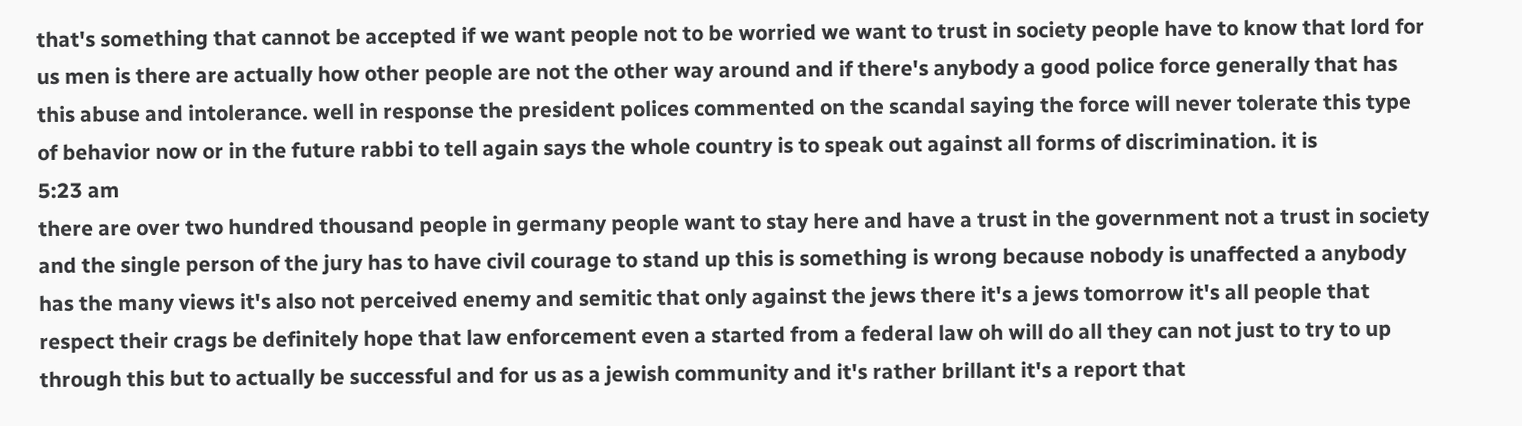that's something that cannot be accepted if we want people not to be worried we want to trust in society people have to know that lord for us men is there are actually how other people are not the other way around and if there's anybody a good police force generally that has this abuse and intolerance. well in response the president polices commented on the scandal saying the force will never tolerate this type of behavior now or in the future rabbi to tell again says the whole country is to speak out against all forms of discrimination. it is
5:23 am
there are over two hundred thousand people in germany people want to stay here and have a trust in the government not a trust in society and the single person of the jury has to have civil courage to stand up this is something is wrong because nobody is unaffected a anybody has the many views it's also not perceived enemy and semitic that only against the jews there it's a jews tomorrow it's all people that respect their crags be definitely hope that law enforcement even a started from a federal law oh will do all they can not just to try to up through this but to actually be successful and for us as a jewish community and it's rather brillant it's a report that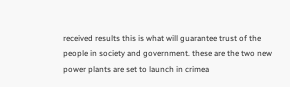received results this is what will guarantee trust of the people in society and government. these are the two new power plants are set to launch in crimea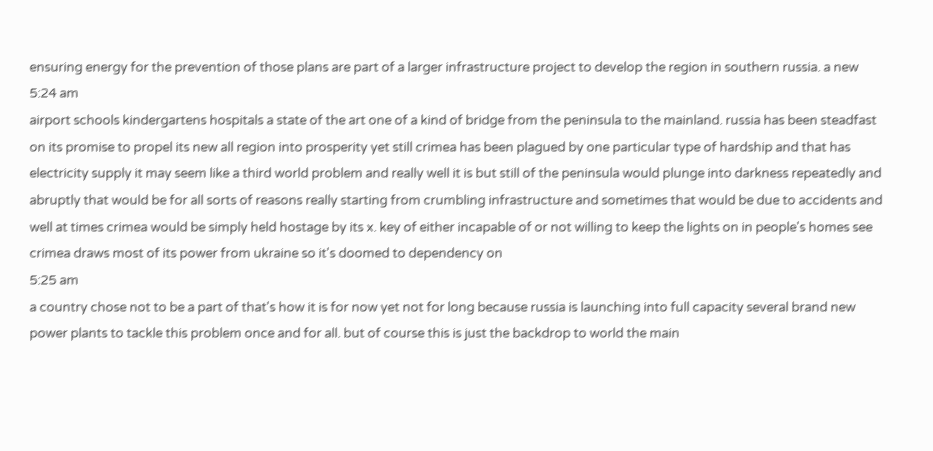ensuring energy for the prevention of those plans are part of a larger infrastructure project to develop the region in southern russia. a new
5:24 am
airport schools kindergartens hospitals a state of the art one of a kind of bridge from the peninsula to the mainland. russia has been steadfast on its promise to propel its new all region into prosperity yet still crimea has been plagued by one particular type of hardship and that has electricity supply it may seem like a third world problem and really well it is but still of the peninsula would plunge into darkness repeatedly and abruptly that would be for all sorts of reasons really starting from crumbling infrastructure and sometimes that would be due to accidents and well at times crimea would be simply held hostage by its x. key of either incapable of or not willing to keep the lights on in people's homes see crimea draws most of its power from ukraine so it's doomed to dependency on
5:25 am
a country chose not to be a part of that's how it is for now yet not for long because russia is launching into full capacity several brand new power plants to tackle this problem once and for all. but of course this is just the backdrop to world the main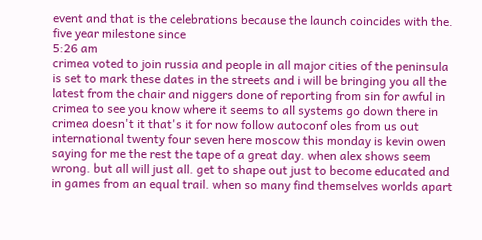event and that is the celebrations because the launch coincides with the. five year milestone since
5:26 am
crimea voted to join russia and people in all major cities of the peninsula is set to mark these dates in the streets and i will be bringing you all the latest from the chair and niggers done of reporting from sin for awful in crimea to see you know where it seems to all systems go down there in crimea doesn't it that's it for now follow autoconf oles from us out international twenty four seven here moscow this monday is kevin owen saying for me the rest the tape of a great day. when alex shows seem wrong. but all will just all. get to shape out just to become educated and in games from an equal trail. when so many find themselves worlds apart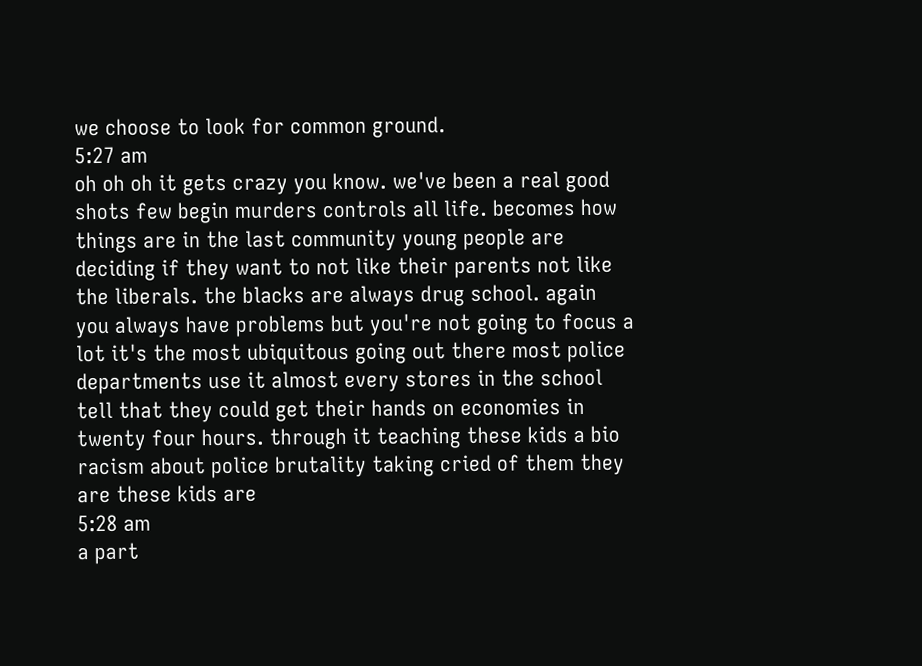we choose to look for common ground.
5:27 am
oh oh oh it gets crazy you know. we've been a real good shots few begin murders controls all life. becomes how things are in the last community young people are deciding if they want to not like their parents not like the liberals. the blacks are always drug school. again you always have problems but you're not going to focus a lot it's the most ubiquitous going out there most police departments use it almost every stores in the school tell that they could get their hands on economies in twenty four hours. through it teaching these kids a bio racism about police brutality taking cried of them they are these kids are
5:28 am
a part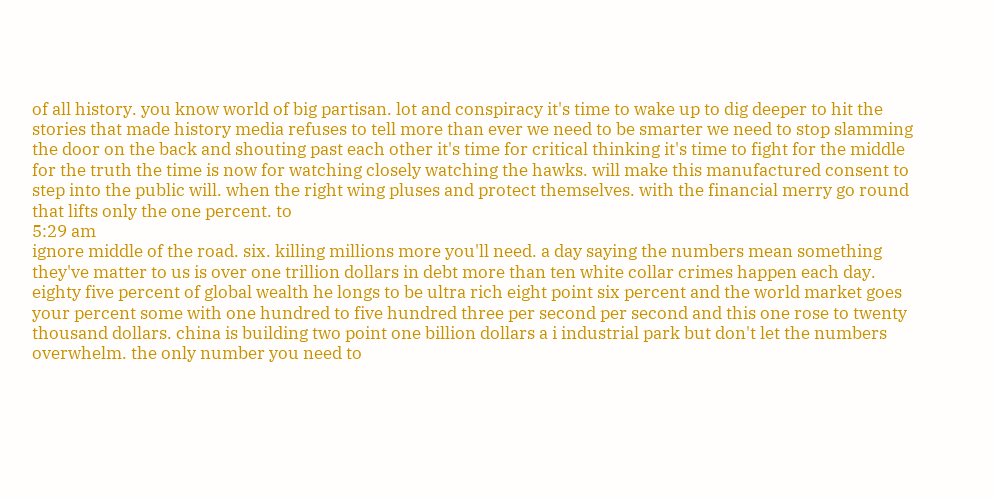of all history. you know world of big partisan. lot and conspiracy it's time to wake up to dig deeper to hit the stories that made history media refuses to tell more than ever we need to be smarter we need to stop slamming the door on the back and shouting past each other it's time for critical thinking it's time to fight for the middle for the truth the time is now for watching closely watching the hawks. will make this manufactured consent to step into the public will. when the right wing pluses and protect themselves. with the financial merry go round that lifts only the one percent. to
5:29 am
ignore middle of the road. six. killing millions more you'll need. a day saying the numbers mean something they've matter to us is over one trillion dollars in debt more than ten white collar crimes happen each day. eighty five percent of global wealth he longs to be ultra rich eight point six percent and the world market goes your percent some with one hundred to five hundred three per second per second and this one rose to twenty thousand dollars. china is building two point one billion dollars a i industrial park but don't let the numbers overwhelm. the only number you need to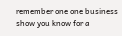remember one one business show you know for a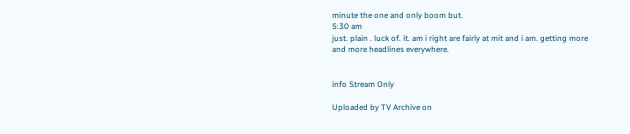minute the one and only boom but.
5:30 am
just. plain . luck of. it. am i right are fairly at mit and i am. getting more and more headlines everywhere.


info Stream Only

Uploaded by TV Archive on